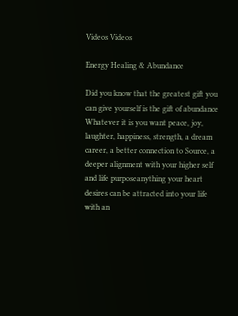Videos Videos

Energy Healing & Abundance

Did you know that the greatest gift you can give yourself is the gift of abundance Whatever it is you want peace, joy, laughter, happiness, strength, a dream career, a better connection to Source, a deeper alignment with your higher self and life purposeanything your heart desires can be attracted into your life with an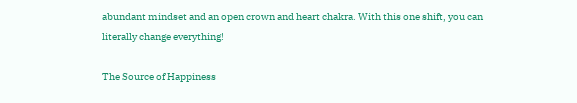abundant mindset and an open crown and heart chakra. With this one shift, you can literally change everything!

The Source of Happiness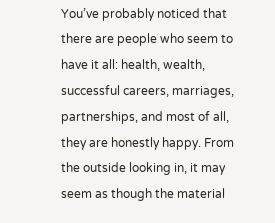You’ve probably noticed that there are people who seem to have it all: health, wealth, successful careers, marriages, partnerships, and most of all, they are honestly happy. From the outside looking in, it may seem as though the material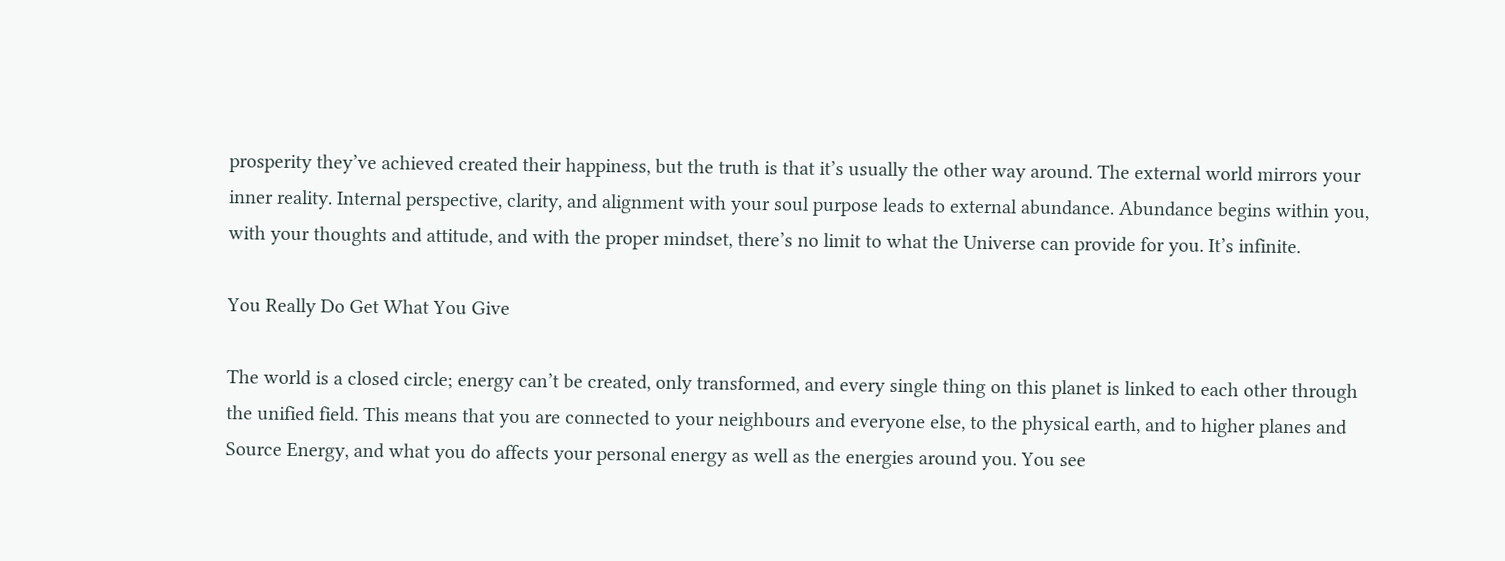prosperity they’ve achieved created their happiness, but the truth is that it’s usually the other way around. The external world mirrors your inner reality. Internal perspective, clarity, and alignment with your soul purpose leads to external abundance. Abundance begins within you, with your thoughts and attitude, and with the proper mindset, there’s no limit to what the Universe can provide for you. It’s infinite.

You Really Do Get What You Give

The world is a closed circle; energy can’t be created, only transformed, and every single thing on this planet is linked to each other through the unified field. This means that you are connected to your neighbours and everyone else, to the physical earth, and to higher planes and Source Energy, and what you do affects your personal energy as well as the energies around you. You see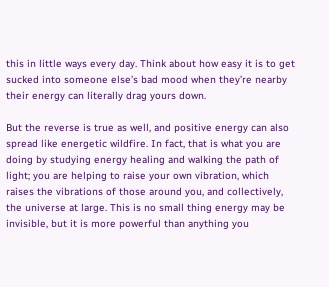this in little ways every day. Think about how easy it is to get sucked into someone else’s bad mood when they’re nearby their energy can literally drag yours down.

But the reverse is true as well, and positive energy can also spread like energetic wildfire. In fact, that is what you are doing by studying energy healing and walking the path of light; you are helping to raise your own vibration, which raises the vibrations of those around you, and collectively, the universe at large. This is no small thing energy may be invisible, but it is more powerful than anything you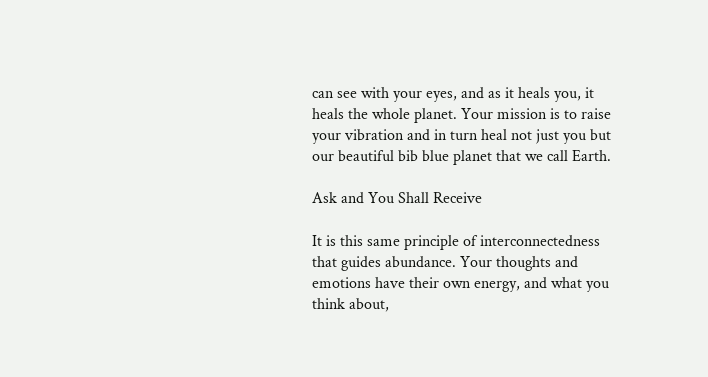can see with your eyes, and as it heals you, it heals the whole planet. Your mission is to raise your vibration and in turn heal not just you but our beautiful bib blue planet that we call Earth.

Ask and You Shall Receive

It is this same principle of interconnectedness that guides abundance. Your thoughts and emotions have their own energy, and what you think about,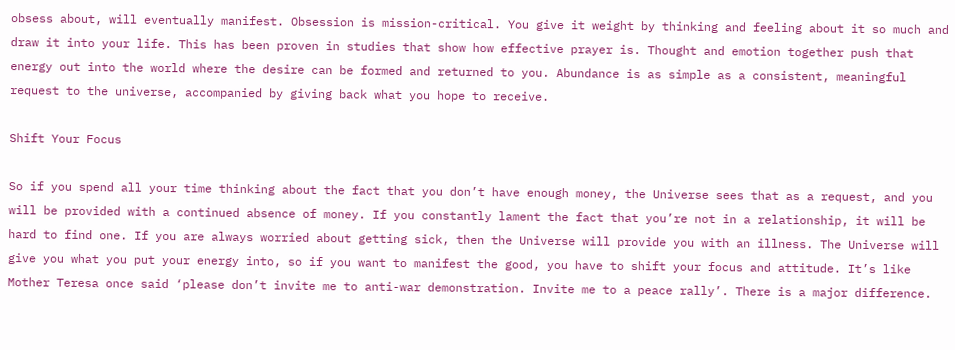obsess about, will eventually manifest. Obsession is mission-critical. You give it weight by thinking and feeling about it so much and draw it into your life. This has been proven in studies that show how effective prayer is. Thought and emotion together push that energy out into the world where the desire can be formed and returned to you. Abundance is as simple as a consistent, meaningful request to the universe, accompanied by giving back what you hope to receive.

Shift Your Focus

So if you spend all your time thinking about the fact that you don’t have enough money, the Universe sees that as a request, and you will be provided with a continued absence of money. If you constantly lament the fact that you’re not in a relationship, it will be hard to find one. If you are always worried about getting sick, then the Universe will provide you with an illness. The Universe will give you what you put your energy into, so if you want to manifest the good, you have to shift your focus and attitude. It’s like Mother Teresa once said ‘please don’t invite me to anti-war demonstration. Invite me to a peace rally’. There is a major difference.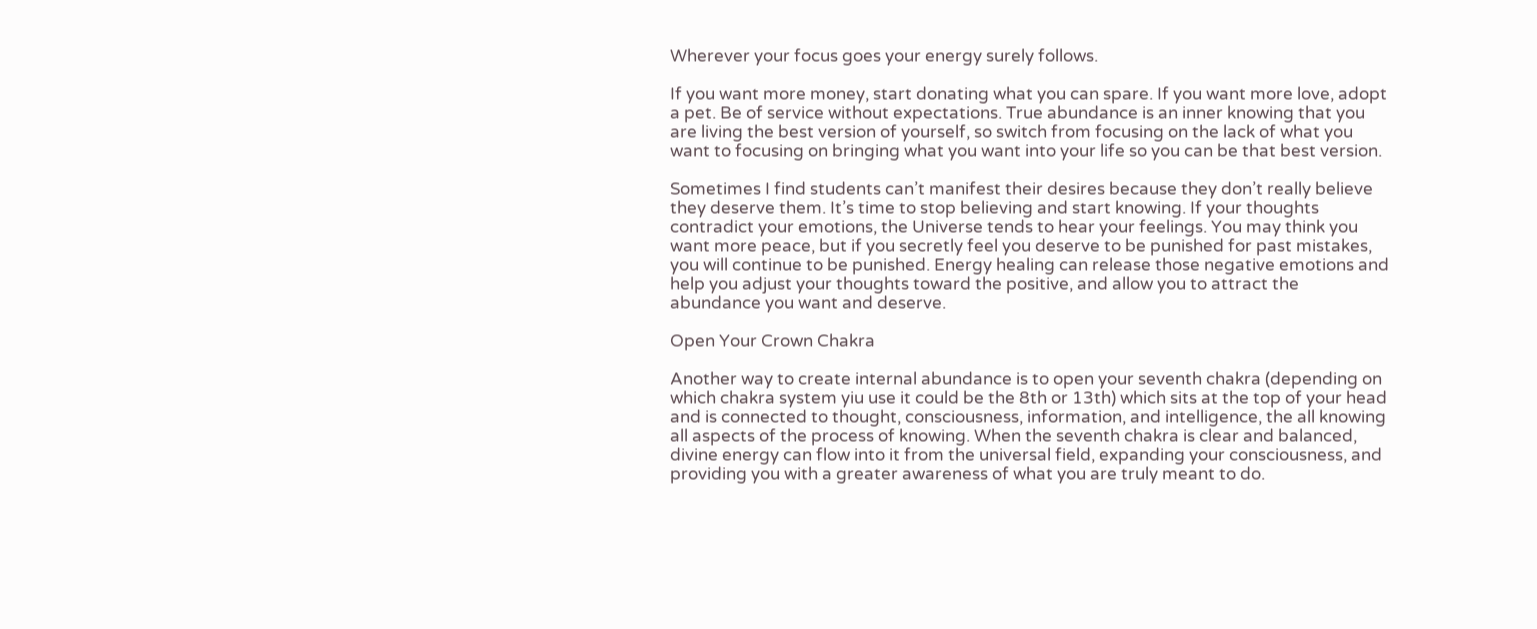Wherever your focus goes your energy surely follows.

If you want more money, start donating what you can spare. If you want more love, adopt a pet. Be of service without expectations. True abundance is an inner knowing that you are living the best version of yourself, so switch from focusing on the lack of what you want to focusing on bringing what you want into your life so you can be that best version.

Sometimes I find students can’t manifest their desires because they don’t really believe they deserve them. It’s time to stop believing and start knowing. If your thoughts contradict your emotions, the Universe tends to hear your feelings. You may think you want more peace, but if you secretly feel you deserve to be punished for past mistakes, you will continue to be punished. Energy healing can release those negative emotions and help you adjust your thoughts toward the positive, and allow you to attract the abundance you want and deserve.

Open Your Crown Chakra

Another way to create internal abundance is to open your seventh chakra (depending on which chakra system yiu use it could be the 8th or 13th) which sits at the top of your head and is connected to thought, consciousness, information, and intelligence, the all knowing all aspects of the process of knowing. When the seventh chakra is clear and balanced, divine energy can flow into it from the universal field, expanding your consciousness, and providing you with a greater awareness of what you are truly meant to do.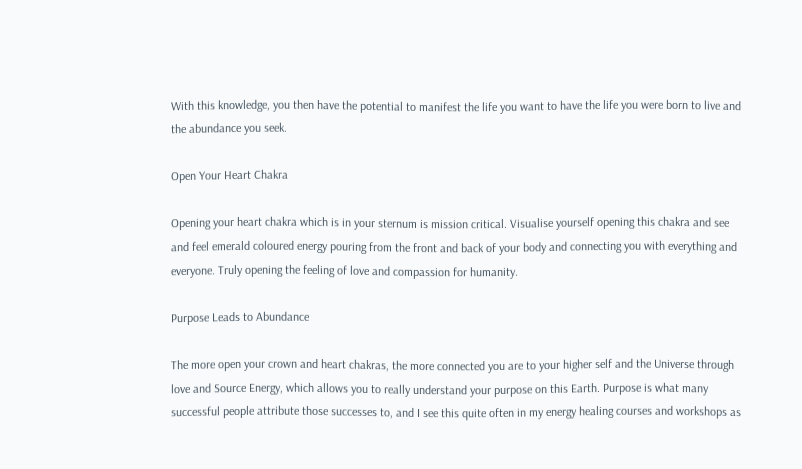With this knowledge, you then have the potential to manifest the life you want to have the life you were born to live and the abundance you seek.

Open Your Heart Chakra

Opening your heart chakra which is in your sternum is mission critical. Visualise yourself opening this chakra and see and feel emerald coloured energy pouring from the front and back of your body and connecting you with everything and everyone. Truly opening the feeling of love and compassion for humanity.

Purpose Leads to Abundance

The more open your crown and heart chakras, the more connected you are to your higher self and the Universe through love and Source Energy, which allows you to really understand your purpose on this Earth. Purpose is what many successful people attribute those successes to, and I see this quite often in my energy healing courses and workshops as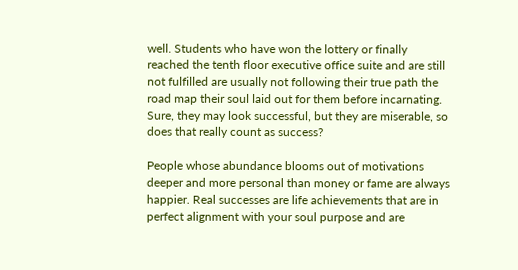well. Students who have won the lottery or finally reached the tenth floor executive office suite and are still not fulfilled are usually not following their true path the road map their soul laid out for them before incarnating. Sure, they may look successful, but they are miserable, so does that really count as success?

People whose abundance blooms out of motivations deeper and more personal than money or fame are always happier. Real successes are life achievements that are in perfect alignment with your soul purpose and are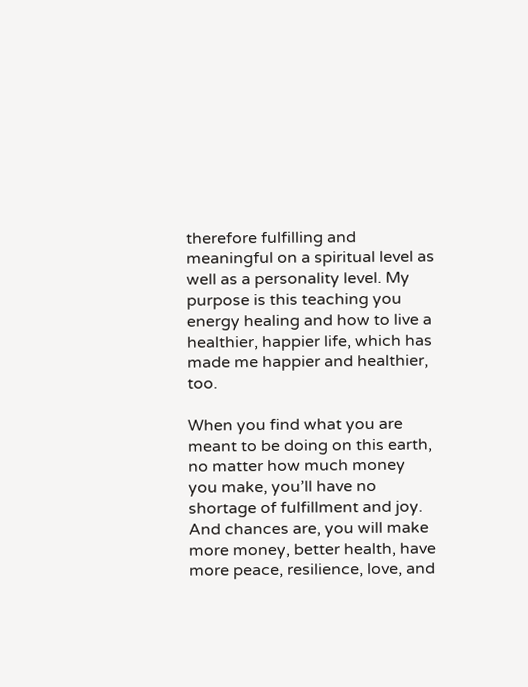therefore fulfilling and meaningful on a spiritual level as well as a personality level. My purpose is this teaching you energy healing and how to live a healthier, happier life, which has made me happier and healthier, too.

When you find what you are meant to be doing on this earth, no matter how much money you make, you’ll have no shortage of fulfillment and joy. And chances are, you will make more money, better health, have more peace, resilience, love, and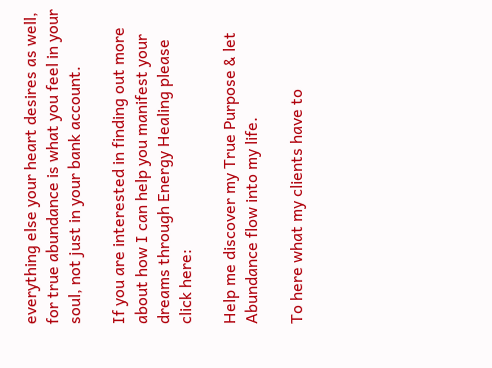everything else your heart desires as well, for true abundance is what you feel in your soul, not just in your bank account.

If you are interested in finding out more about how I can help you manifest your dreams through Energy Healing please click here:

Help me discover my True Purpose & let Abundance flow into my life.

To here what my clients have to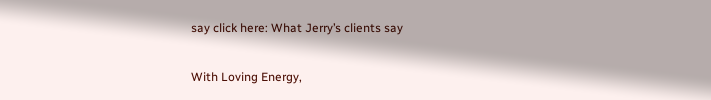say click here: What Jerry’s clients say

With Loving Energy,